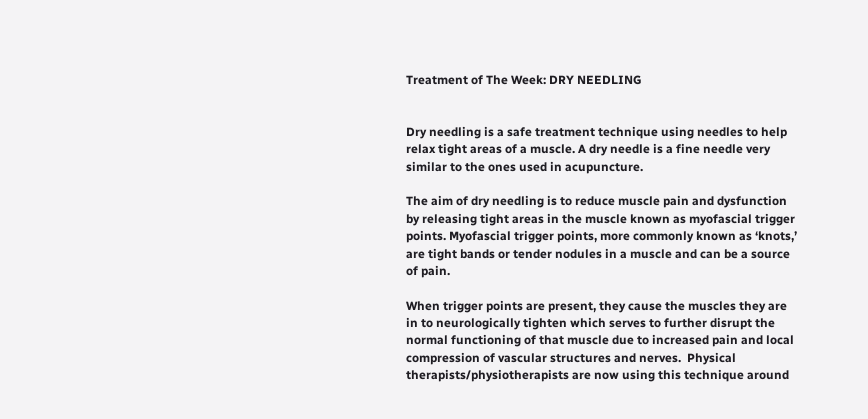Treatment of The Week: DRY NEEDLING


Dry needling is a safe treatment technique using needles to help relax tight areas of a muscle. A dry needle is a fine needle very similar to the ones used in acupuncture.

The aim of dry needling is to reduce muscle pain and dysfunction by releasing tight areas in the muscle known as myofascial trigger points. Myofascial trigger points, more commonly known as ‘knots,’ are tight bands or tender nodules in a muscle and can be a source of pain.

When trigger points are present, they cause the muscles they are in to neurologically tighten which serves to further disrupt the normal functioning of that muscle due to increased pain and local compression of vascular structures and nerves.  Physical therapists/physiotherapists are now using this technique around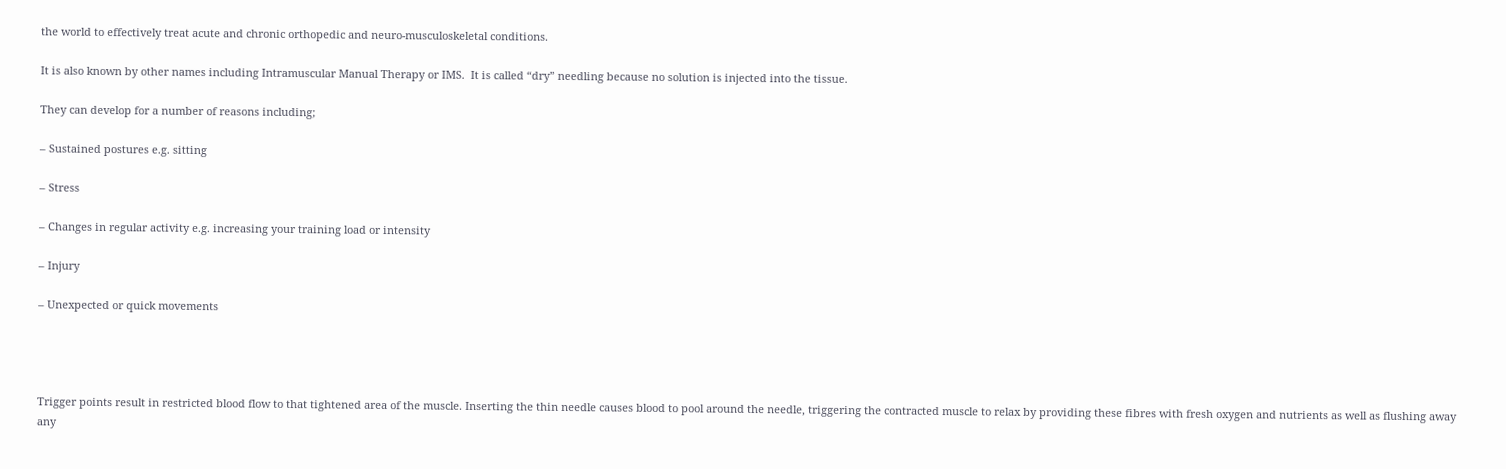the world to effectively treat acute and chronic orthopedic and neuro-musculoskeletal conditions.

It is also known by other names including Intramuscular Manual Therapy or IMS.  It is called “dry” needling because no solution is injected into the tissue.

They can develop for a number of reasons including;

– Sustained postures e.g. sitting

– Stress

– Changes in regular activity e.g. increasing your training load or intensity

– Injury

– Unexpected or quick movements




Trigger points result in restricted blood flow to that tightened area of the muscle. Inserting the thin needle causes blood to pool around the needle, triggering the contracted muscle to relax by providing these fibres with fresh oxygen and nutrients as well as flushing away any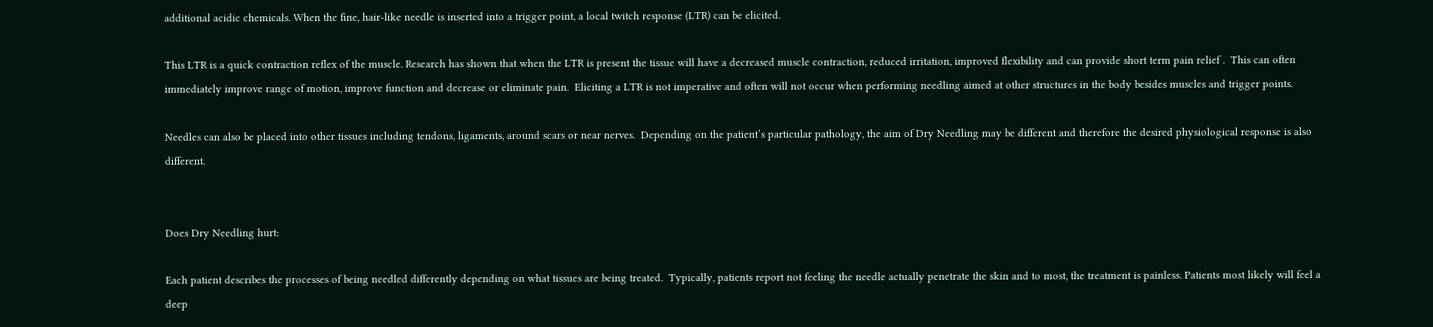additional acidic chemicals. When the fine, hair-like needle is inserted into a trigger point, a local twitch response (LTR) can be elicited.

This LTR is a quick contraction reflex of the muscle. Research has shown that when the LTR is present the tissue will have a decreased muscle contraction, reduced irritation, improved flexibility and can provide short term pain relief .  This can often immediately improve range of motion, improve function and decrease or eliminate pain.  Eliciting a LTR is not imperative and often will not occur when performing needling aimed at other structures in the body besides muscles and trigger points.

Needles can also be placed into other tissues including tendons, ligaments, around scars or near nerves.  Depending on the patient’s particular pathology, the aim of Dry Needling may be different and therefore the desired physiological response is also different.


Does Dry Needling hurt:

Each patient describes the processes of being needled differently depending on what tissues are being treated.  Typically, patients report not feeling the needle actually penetrate the skin and to most, the treatment is painless. Patients most likely will feel a deep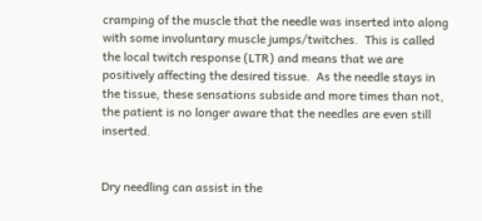cramping of the muscle that the needle was inserted into along with some involuntary muscle jumps/twitches.  This is called the local twitch response (LTR) and means that we are positively affecting the desired tissue.  As the needle stays in the tissue, these sensations subside and more times than not, the patient is no longer aware that the needles are even still inserted.


Dry needling can assist in the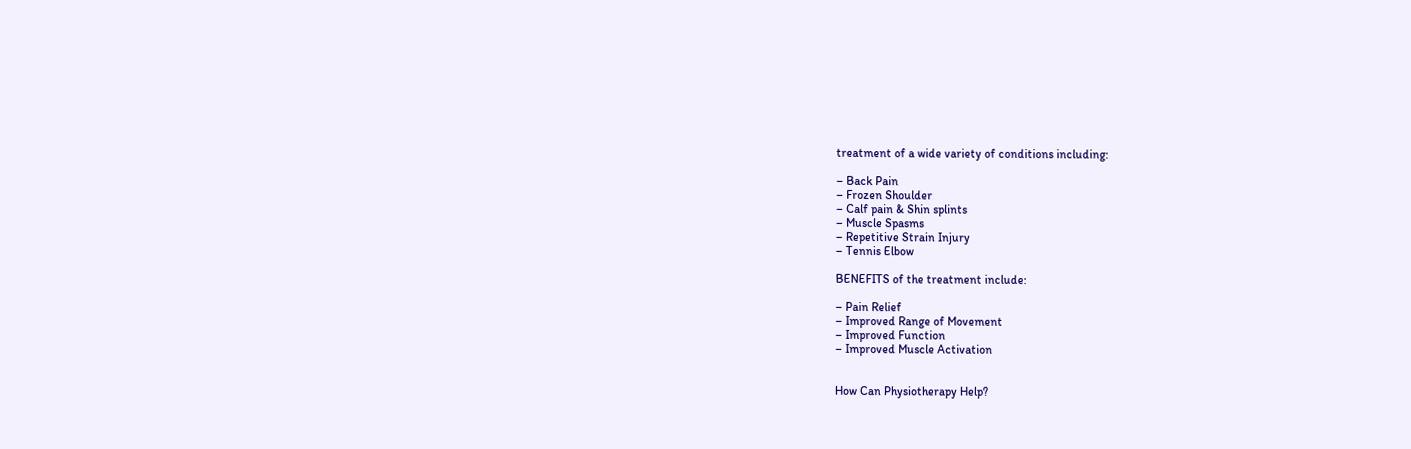treatment of a wide variety of conditions including:

– Back Pain
– Frozen Shoulder
– Calf pain & Shin splints
– Muscle Spasms
– Repetitive Strain Injury
– Tennis Elbow

BENEFITS of the treatment include:

– Pain Relief
– Improved Range of Movement
– Improved Function
– Improved Muscle Activation


How Can Physiotherapy Help?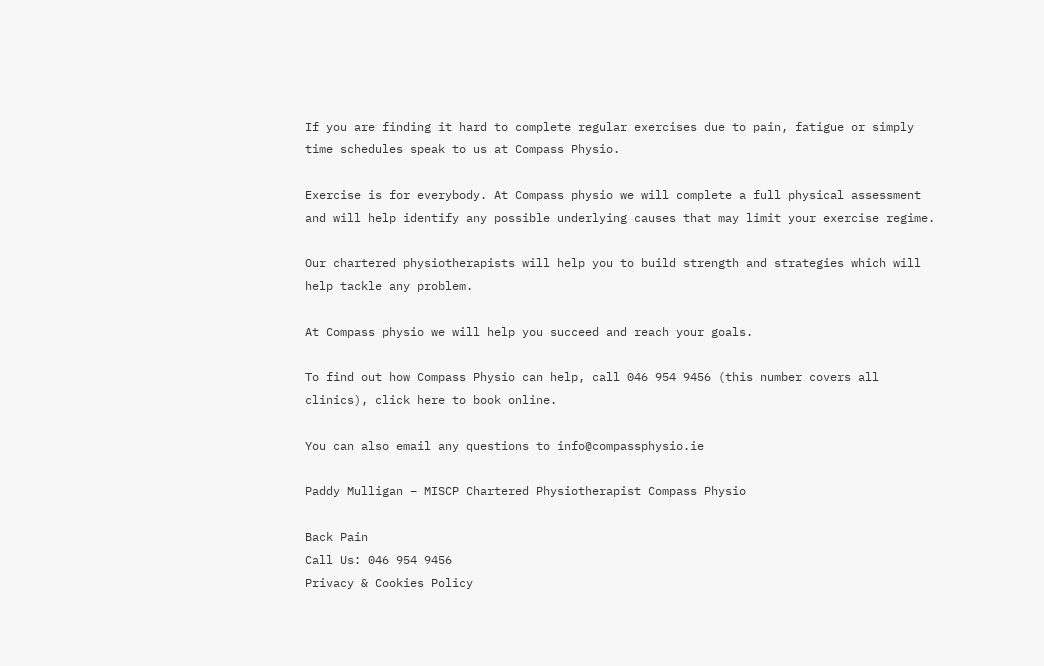If you are finding it hard to complete regular exercises due to pain, fatigue or simply time schedules speak to us at Compass Physio.

Exercise is for everybody. At Compass physio we will complete a full physical assessment and will help identify any possible underlying causes that may limit your exercise regime.

Our chartered physiotherapists will help you to build strength and strategies which will help tackle any problem.

At Compass physio we will help you succeed and reach your goals.

To find out how Compass Physio can help, call 046 954 9456 (this number covers all clinics), click here to book online.

You can also email any questions to info@compassphysio.ie

Paddy Mulligan – MISCP Chartered Physiotherapist Compass Physio

Back Pain
Call Us: 046 954 9456
Privacy & Cookies Policy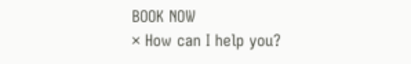BOOK NOW
× How can I help you?